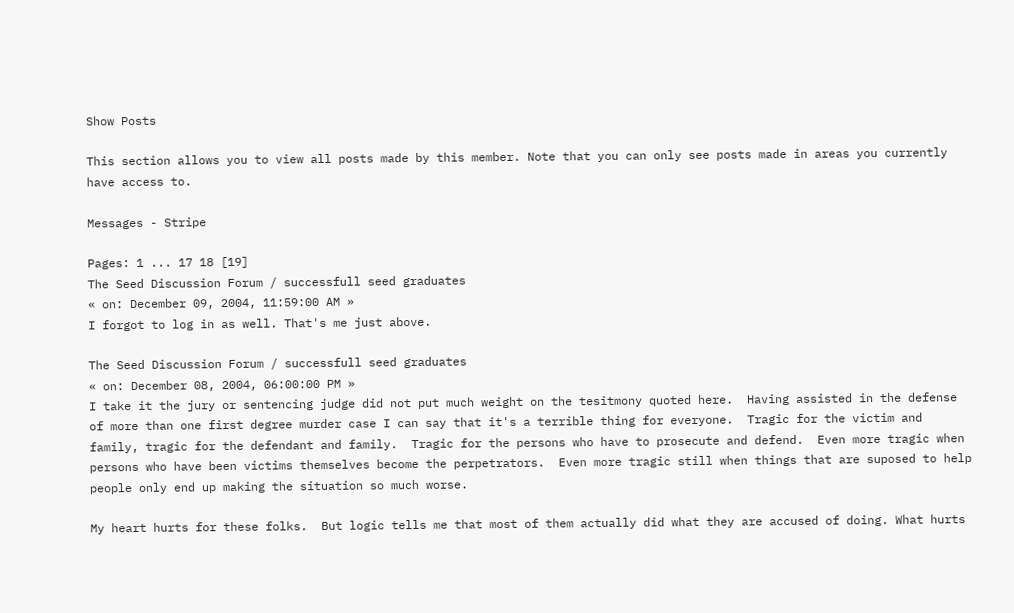Show Posts

This section allows you to view all posts made by this member. Note that you can only see posts made in areas you currently have access to.

Messages - Stripe

Pages: 1 ... 17 18 [19]
The Seed Discussion Forum / successfull seed graduates
« on: December 09, 2004, 11:59:00 AM »
I forgot to log in as well. That's me just above.

The Seed Discussion Forum / successfull seed graduates
« on: December 08, 2004, 06:00:00 PM »
I take it the jury or sentencing judge did not put much weight on the tesitmony quoted here.  Having assisted in the defense of more than one first degree murder case I can say that it's a terrible thing for everyone.  Tragic for the victim and family, tragic for the defendant and family.  Tragic for the persons who have to prosecute and defend.  Even more tragic when persons who have been victims themselves become the perpetrators.  Even more tragic still when things that are suposed to help people only end up making the situation so much worse.

My heart hurts for these folks.  But logic tells me that most of them actually did what they are accused of doing. What hurts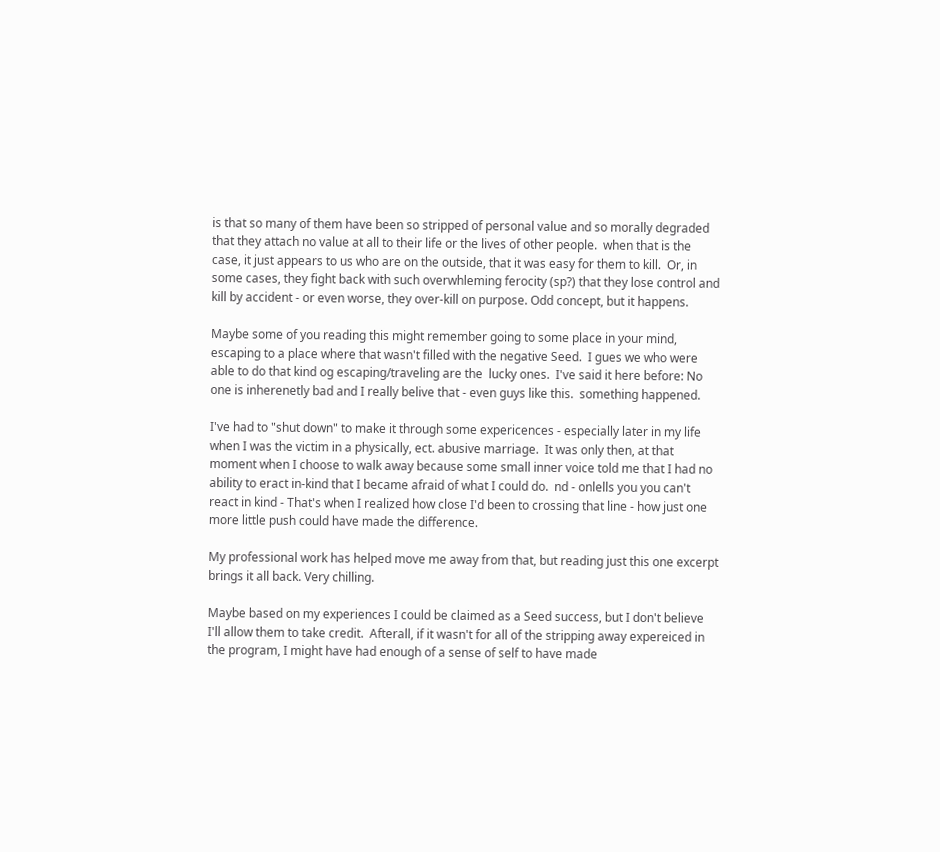is that so many of them have been so stripped of personal value and so morally degraded that they attach no value at all to their life or the lives of other people.  when that is the case, it just appears to us who are on the outside, that it was easy for them to kill.  Or, in some cases, they fight back with such overwhleming ferocity (sp?) that they lose control and kill by accident - or even worse, they over-kill on purpose. Odd concept, but it happens.

Maybe some of you reading this might remember going to some place in your mind, escaping to a place where that wasn't filled with the negative Seed.  I gues we who were able to do that kind og escaping/traveling are the  lucky ones.  I've said it here before: No one is inherenetly bad and I really belive that - even guys like this.  something happened.

I've had to "shut down" to make it through some expericences - especially later in my life when I was the victim in a physically, ect. abusive marriage.  It was only then, at that moment when I choose to walk away because some small inner voice told me that I had no ability to eract in-kind that I became afraid of what I could do.  nd - onlells you you can't react in kind - That's when I realized how close I'd been to crossing that line - how just one more little push could have made the difference.

My professional work has helped move me away from that, but reading just this one excerpt brings it all back. Very chilling.

Maybe based on my experiences I could be claimed as a Seed success, but I don't believe I'll allow them to take credit.  Afterall, if it wasn't for all of the stripping away expereiced in the program, I might have had enough of a sense of self to have made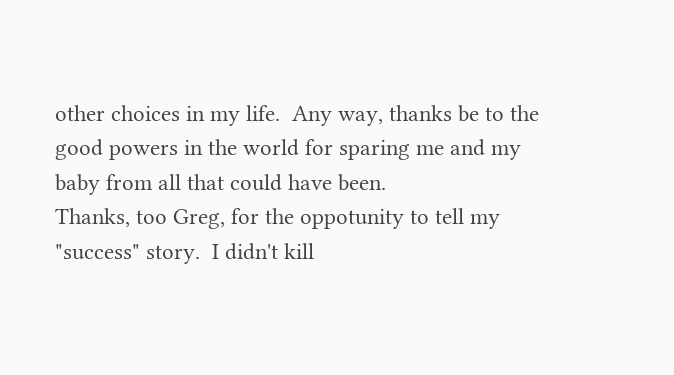other choices in my life.  Any way, thanks be to the good powers in the world for sparing me and my baby from all that could have been.
Thanks, too Greg, for the oppotunity to tell my "success" story.  I didn't kill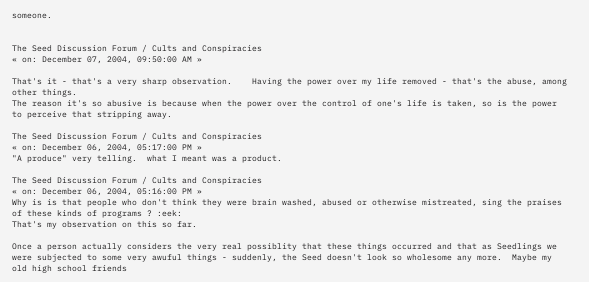someone.


The Seed Discussion Forum / Cults and Conspiracies
« on: December 07, 2004, 09:50:00 AM »

That's it - that's a very sharp observation.    Having the power over my life removed - that's the abuse, among other things.
The reason it's so abusive is because when the power over the control of one's life is taken, so is the power to perceive that stripping away.

The Seed Discussion Forum / Cults and Conspiracies
« on: December 06, 2004, 05:17:00 PM »
"A produce" very telling.  what I meant was a product.

The Seed Discussion Forum / Cults and Conspiracies
« on: December 06, 2004, 05:16:00 PM »
Why is is that people who don't think they were brain washed, abused or otherwise mistreated, sing the praises of these kinds of programs ? :eek:
That's my observation on this so far.

Once a person actually considers the very real possiblity that these things occurred and that as Seedlings we were subjected to some very awuful things - suddenly, the Seed doesn't look so wholesome any more.  Maybe my old high school friends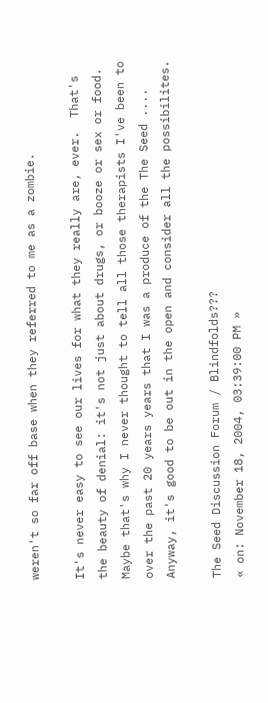weren't so far off base when they referred to me as a zombie.

It's never easy to see our lives for what they really are, ever.  That's the beauty of denial: it's not just about drugs, or booze or sex or food. Maybe that's why I never thought to tell all those therapists I've been to over the past 20 years years that I was a produce of the The Seed .... Anyway, it's good to be out in the open and consider all the possibilites.

The Seed Discussion Forum / Blindfolds???
« on: November 18, 2004, 03:39:00 PM »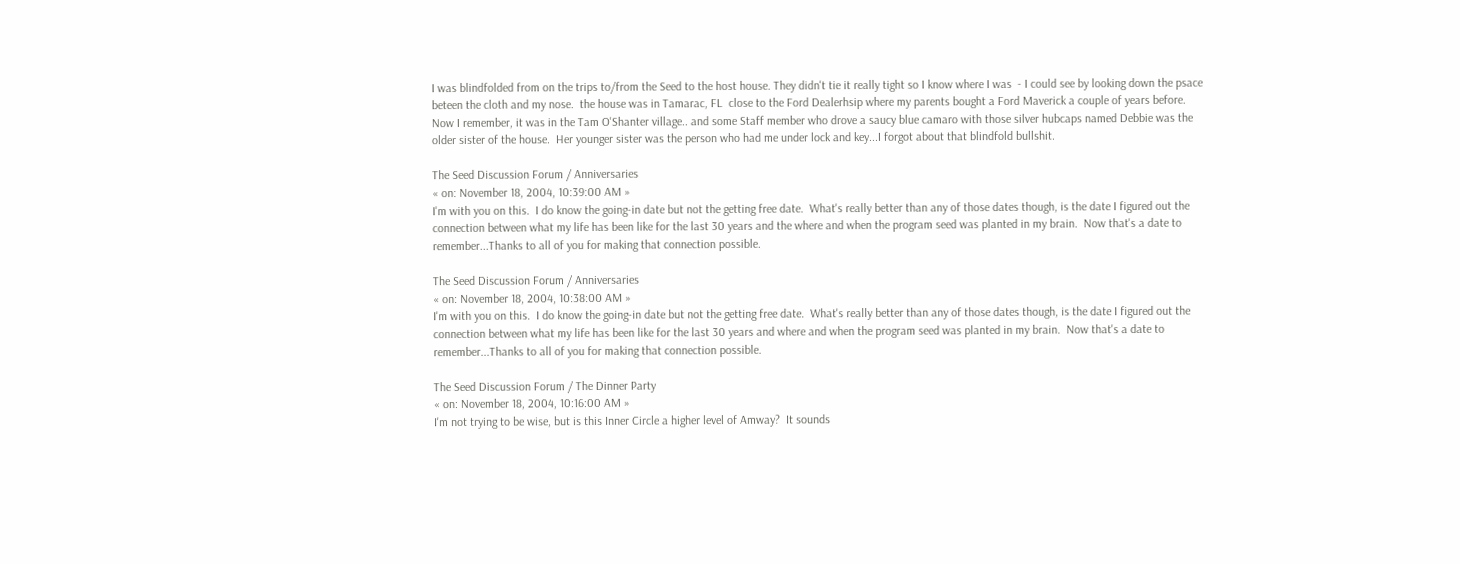I was blindfolded from on the trips to/from the Seed to the host house. They didn't tie it really tight so I know where I was  - I could see by looking down the psace beteen the cloth and my nose.  the house was in Tamarac, FL  close to the Ford Dealerhsip where my parents bought a Ford Maverick a couple of years before.  Now I remember, it was in the Tam O'Shanter village.. and some Staff member who drove a saucy blue camaro with those silver hubcaps named Debbie was the older sister of the house.  Her younger sister was the person who had me under lock and key...I forgot about that blindfold bullshit.

The Seed Discussion Forum / Anniversaries
« on: November 18, 2004, 10:39:00 AM »
I'm with you on this.  I do know the going-in date but not the getting free date.  What's really better than any of those dates though, is the date I figured out the connection between what my life has been like for the last 30 years and the where and when the program seed was planted in my brain.  Now that's a date to remember...Thanks to all of you for making that connection possible.

The Seed Discussion Forum / Anniversaries
« on: November 18, 2004, 10:38:00 AM »
I'm with you on this.  I do know the going-in date but not the getting free date.  What's really better than any of those dates though, is the date I figured out the connection between what my life has been like for the last 30 years and where and when the program seed was planted in my brain.  Now that's a date to remember...Thanks to all of you for making that connection possible.

The Seed Discussion Forum / The Dinner Party
« on: November 18, 2004, 10:16:00 AM »
I'm not trying to be wise, but is this Inner Circle a higher level of Amway?  It sounds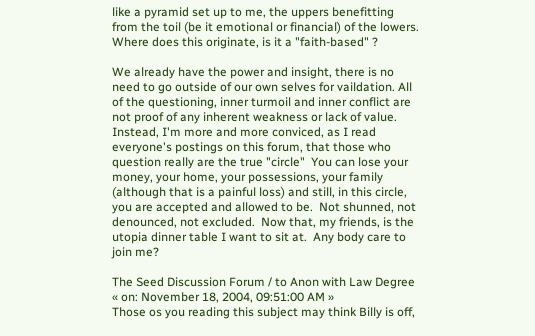like a pyramid set up to me, the uppers benefitting from the toil (be it emotional or financial) of the lowers.  Where does this originate, is it a "faith-based" ?

We already have the power and insight, there is no need to go outside of our own selves for vaildation. All of the questioning, inner turmoil and inner conflict are not proof of any inherent weakness or lack of value.  Instead, I'm more and more conviced, as I read everyone's postings on this forum, that those who question really are the true "circle"  You can lose your money, your home, your possessions, your family (although that is a painful loss) and still, in this circle, you are accepted and allowed to be.  Not shunned, not denounced, not excluded.  Now that, my friends, is the utopia dinner table I want to sit at.  Any body care to join me?

The Seed Discussion Forum / to Anon with Law Degree
« on: November 18, 2004, 09:51:00 AM »
Those os you reading this subject may think Billy is off,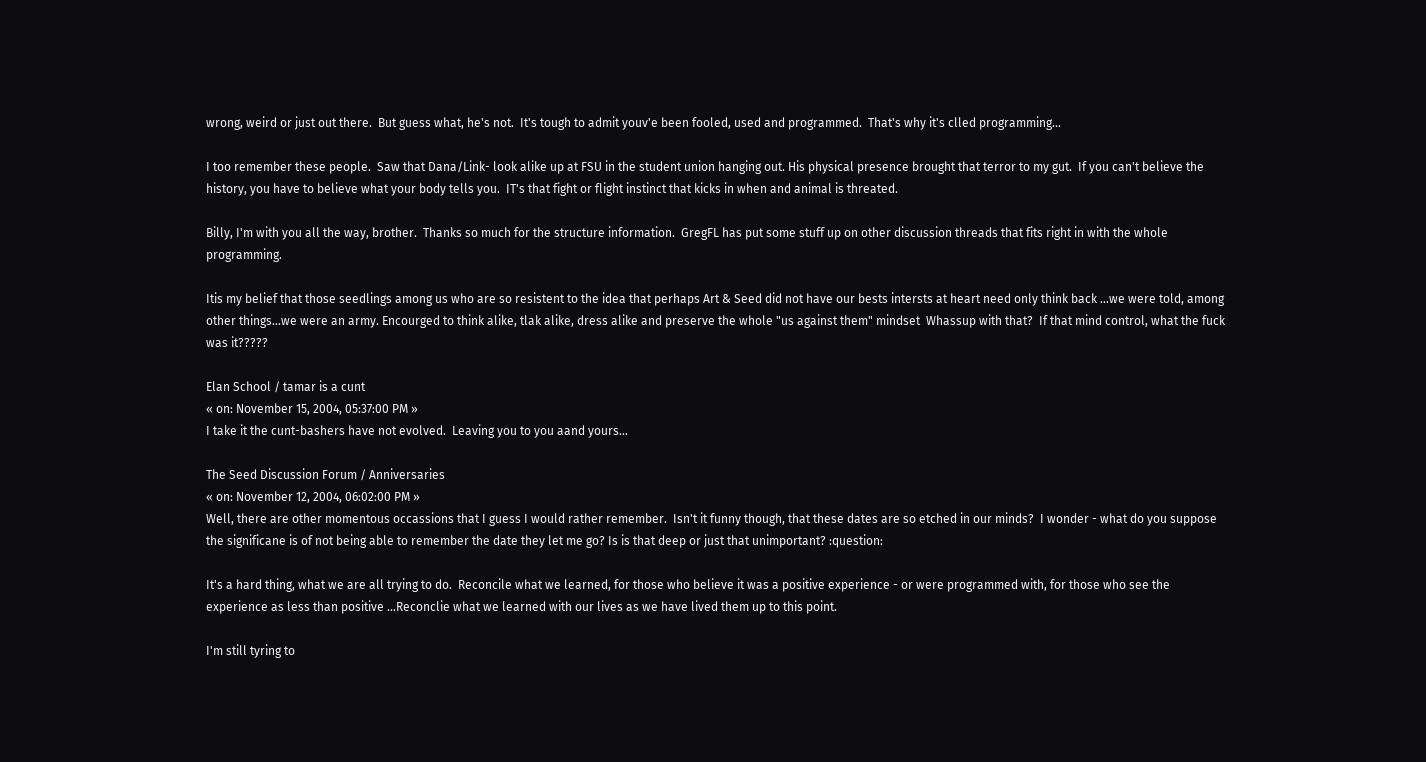wrong, weird or just out there.  But guess what, he's not.  It's tough to admit youv'e been fooled, used and programmed.  That's why it's clled programming...

I too remember these people.  Saw that Dana/Link- look alike up at FSU in the student union hanging out. His physical presence brought that terror to my gut.  If you can't believe the history, you have to believe what your body tells you.  IT's that fight or flight instinct that kicks in when and animal is threated.

Billy, I'm with you all the way, brother.  Thanks so much for the structure information.  GregFL has put some stuff up on other discussion threads that fits right in with the whole programming.

Itis my belief that those seedlings among us who are so resistent to the idea that perhaps Art & Seed did not have our bests intersts at heart need only think back ...we were told, among other things...we were an army. Encourged to think alike, tlak alike, dress alike and preserve the whole "us against them" mindset  Whassup with that?  If that mind control, what the fuck was it?????

Elan School / tamar is a cunt
« on: November 15, 2004, 05:37:00 PM »
I take it the cunt-bashers have not evolved.  Leaving you to you aand yours...

The Seed Discussion Forum / Anniversaries
« on: November 12, 2004, 06:02:00 PM »
Well, there are other momentous occassions that I guess I would rather remember.  Isn't it funny though, that these dates are so etched in our minds?  I wonder - what do you suppose the significane is of not being able to remember the date they let me go? Is is that deep or just that unimportant? :question:

It's a hard thing, what we are all trying to do.  Reconcile what we learned, for those who believe it was a positive experience - or were programmed with, for those who see the experience as less than positive ...Reconclie what we learned with our lives as we have lived them up to this point.

I'm still tyring to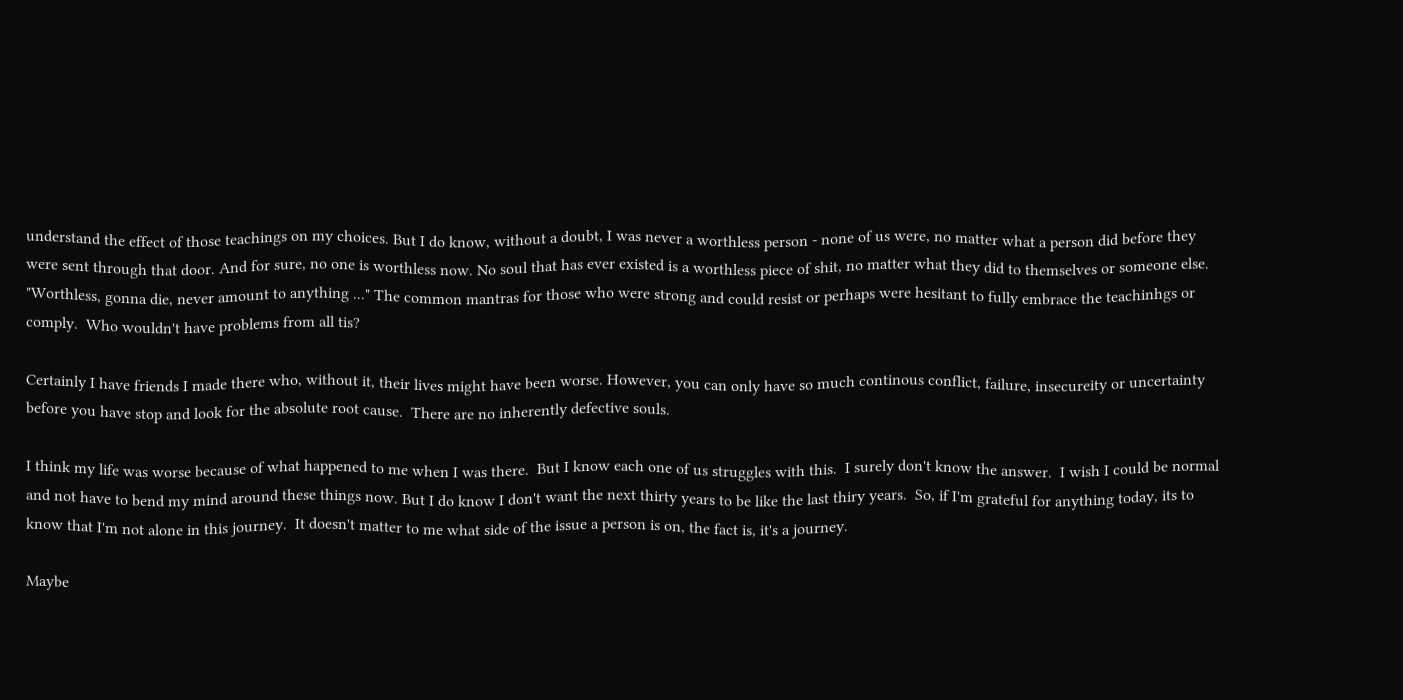understand the effect of those teachings on my choices. But I do know, without a doubt, I was never a worthless person - none of us were, no matter what a person did before they were sent through that door. And for sure, no one is worthless now. No soul that has ever existed is a worthless piece of shit, no matter what they did to themselves or someone else.    "Worthless, gonna die, never amount to anything ..." The common mantras for those who were strong and could resist or perhaps were hesitant to fully embrace the teachinhgs or comply.  Who wouldn't have problems from all tis?

Certainly I have friends I made there who, without it, their lives might have been worse. However, you can only have so much continous conflict, failure, insecureity or uncertainty before you have stop and look for the absolute root cause.  There are no inherently defective souls.

I think my life was worse because of what happened to me when I was there.  But I know each one of us struggles with this.  I surely don't know the answer.  I wish I could be normal and not have to bend my mind around these things now. But I do know I don't want the next thirty years to be like the last thiry years.  So, if I'm grateful for anything today, its to know that I'm not alone in this journey.  It doesn't matter to me what side of the issue a person is on, the fact is, it's a journey.

Maybe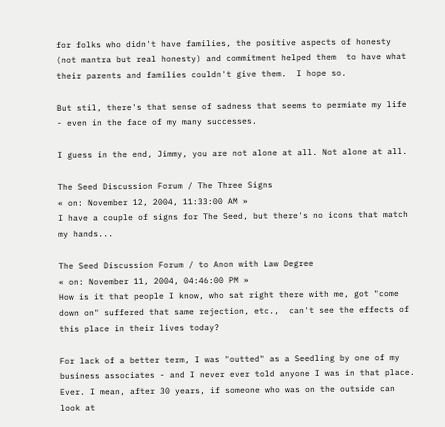for folks who didn't have families, the positive aspects of honesty (not mantra but real honesty) and commitment helped them  to have what their parents and families couldn't give them.  I hope so.

But stil, there's that sense of sadness that seems to permiate my life - even in the face of my many successes.

I guess in the end, Jimmy, you are not alone at all. Not alone at all.

The Seed Discussion Forum / The Three Signs
« on: November 12, 2004, 11:33:00 AM »
I have a couple of signs for The Seed, but there's no icons that match my hands...

The Seed Discussion Forum / to Anon with Law Degree
« on: November 11, 2004, 04:46:00 PM »
How is it that people I know, who sat right there with me, got "come down on" suffered that same rejection, etc.,  can't see the effects of this place in their lives today?

For lack of a better term, I was "outted" as a Seedling by one of my business associates - and I never ever told anyone I was in that place. Ever. I mean, after 30 years, if someone who was on the outside can look at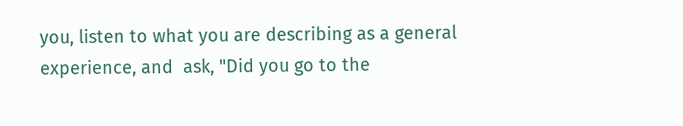you, listen to what you are describing as a general experience, and  ask, "Did you go to the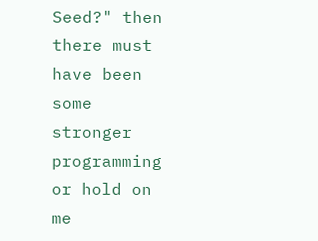Seed?" then there must have been some stronger programming or hold on me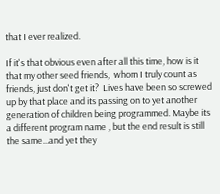that I ever realized.

If it's that obvious even after all this time, how is it that my other seed friends,  whom I truly count as friends, just don't get it?  Lives have been so screwed up by that place and its passing on to yet another generation of children being programmed. Maybe its a different program name , but the end result is still the same...and yet they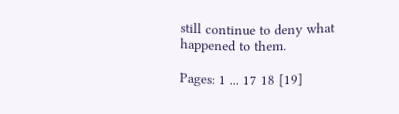still continue to deny what happened to them.

Pages: 1 ... 17 18 [19]